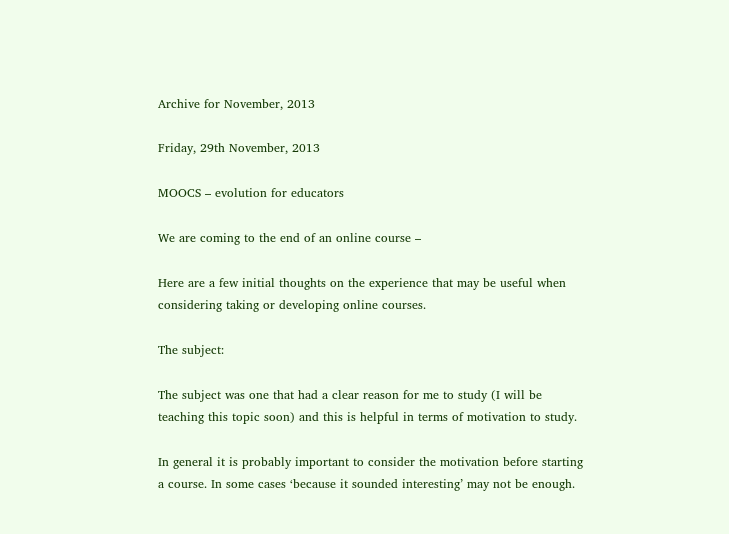Archive for November, 2013

Friday, 29th November, 2013

MOOCS – evolution for educators

We are coming to the end of an online course –

Here are a few initial thoughts on the experience that may be useful when considering taking or developing online courses.

The subject:

The subject was one that had a clear reason for me to study (I will be teaching this topic soon) and this is helpful in terms of motivation to study.

In general it is probably important to consider the motivation before starting a course. In some cases ‘because it sounded interesting’ may not be enough.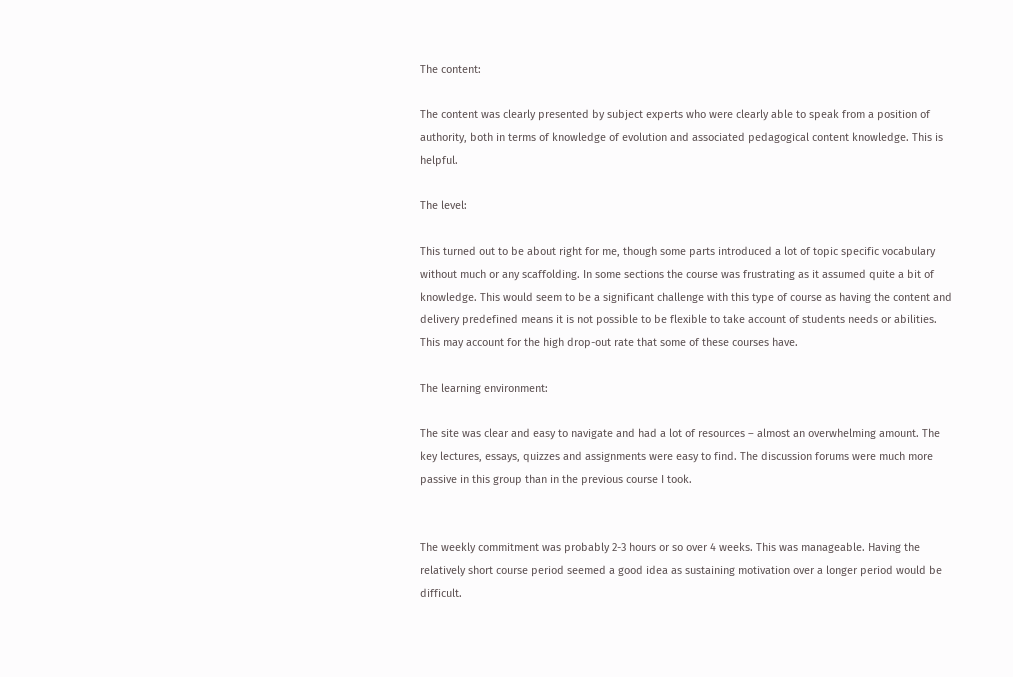The content:

The content was clearly presented by subject experts who were clearly able to speak from a position of authority, both in terms of knowledge of evolution and associated pedagogical content knowledge. This is helpful.

The level:

This turned out to be about right for me, though some parts introduced a lot of topic specific vocabulary without much or any scaffolding. In some sections the course was frustrating as it assumed quite a bit of knowledge. This would seem to be a significant challenge with this type of course as having the content and delivery predefined means it is not possible to be flexible to take account of students needs or abilities. This may account for the high drop-out rate that some of these courses have.

The learning environment:

The site was clear and easy to navigate and had a lot of resources – almost an overwhelming amount. The key lectures, essays, quizzes and assignments were easy to find. The discussion forums were much more passive in this group than in the previous course I took.


The weekly commitment was probably 2-3 hours or so over 4 weeks. This was manageable. Having the relatively short course period seemed a good idea as sustaining motivation over a longer period would be difficult.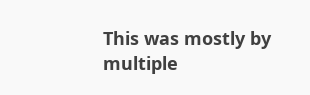This was mostly by multiple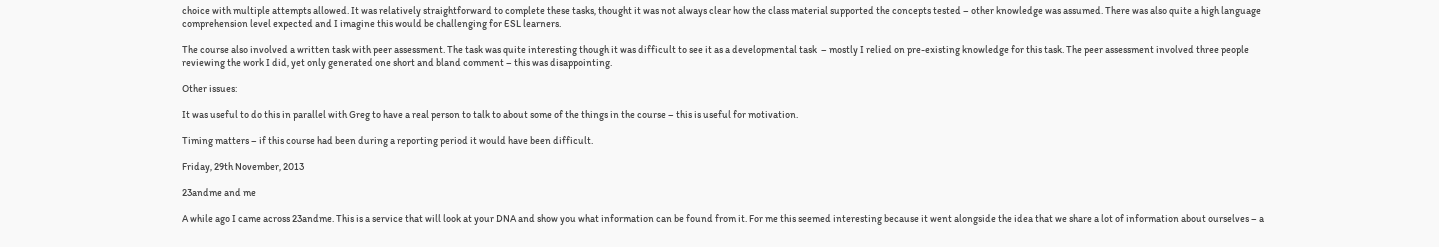choice with multiple attempts allowed. It was relatively straightforward to complete these tasks, thought it was not always clear how the class material supported the concepts tested – other knowledge was assumed. There was also quite a high language comprehension level expected and I imagine this would be challenging for ESL learners.

The course also involved a written task with peer assessment. The task was quite interesting though it was difficult to see it as a developmental task  – mostly I relied on pre-existing knowledge for this task. The peer assessment involved three people reviewing the work I did, yet only generated one short and bland comment – this was disappointing.

Other issues:

It was useful to do this in parallel with Greg to have a real person to talk to about some of the things in the course – this is useful for motivation.

Timing matters – if this course had been during a reporting period it would have been difficult.

Friday, 29th November, 2013

23andme and me

A while ago I came across 23andme. This is a service that will look at your DNA and show you what information can be found from it. For me this seemed interesting because it went alongside the idea that we share a lot of information about ourselves – a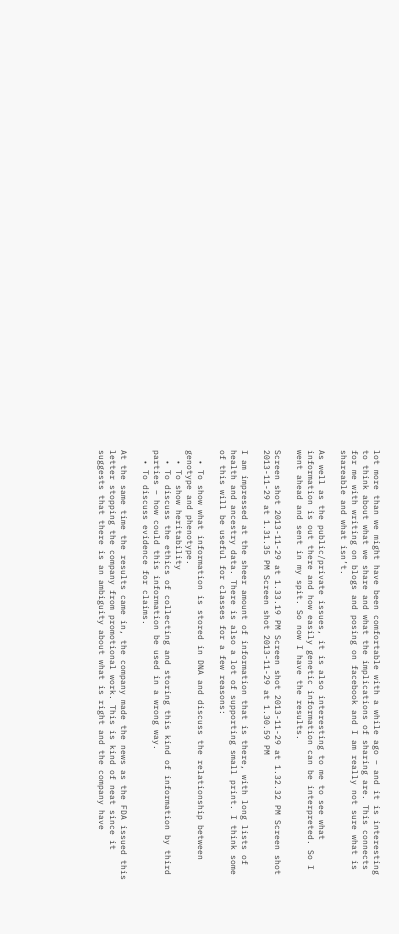lot more than we might have been comfortable with a while ago – and it is interesting to think about what we share and what the implications of sharing are. This connects for me with writing on blogs and posing on facebook and I am really not sure what is shareable and what isn’t.

As well as the public/private issues, it is also interesting to me to see what information is out there and how easily genetic information can be interpreted. So I went ahead and sent in my spit. So now I have the results.

Screen shot 2013-11-29 at 1.33.19 PM Screen shot 2013-11-29 at 1.32.32 PM Screen shot 2013-11-29 at 1.31.35 PM Screen shot 2013-11-29 at 1.30.59 PM

I am impressed at the sheer amount of information that is there, with long lists of health and ancestry data. There is also a lot of supporting small print. I think some of this will be useful for classes for a few reasons:

  • To show what information is stored in DNA and discuss the relationship between genotype and phenotype.
  • To show heritability
  • To discuss the ethics of collecting and storing this kind of information by third parties – how could this information be used in a wrong way.
  • To discuss evidence for claims.

At the same time the results came in, the company made the news as the FDA issued this letter stopping the company from promotional work. This is kind of neat since it suggests that there is an ambiguity about what is right and the company have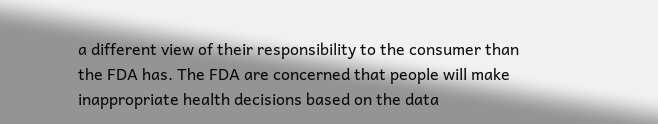a different view of their responsibility to the consumer than the FDA has. The FDA are concerned that people will make inappropriate health decisions based on the data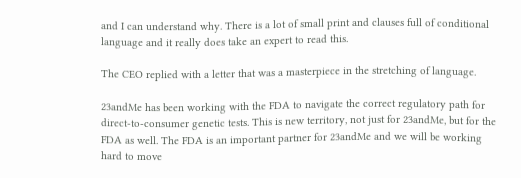and I can understand why. There is a lot of small print and clauses full of conditional language and it really does take an expert to read this.

The CEO replied with a letter that was a masterpiece in the stretching of language.

23andMe has been working with the FDA to navigate the correct regulatory path for direct-to-consumer genetic tests. This is new territory, not just for 23andMe, but for the FDA as well. The FDA is an important partner for 23andMe and we will be working hard to move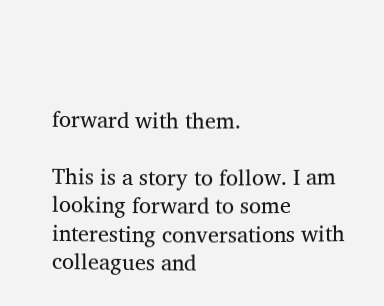forward with them.

This is a story to follow. I am looking forward to some interesting conversations with colleagues and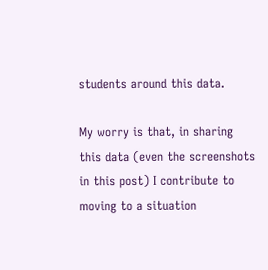students around this data.

My worry is that, in sharing this data (even the screenshots in this post) I contribute to moving to a situation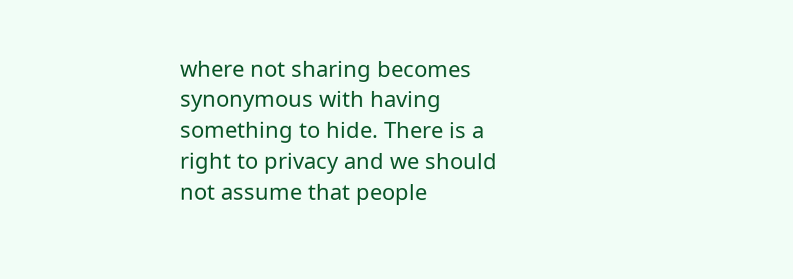where not sharing becomes synonymous with having something to hide. There is a right to privacy and we should not assume that people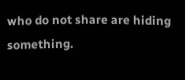who do not share are hiding something.